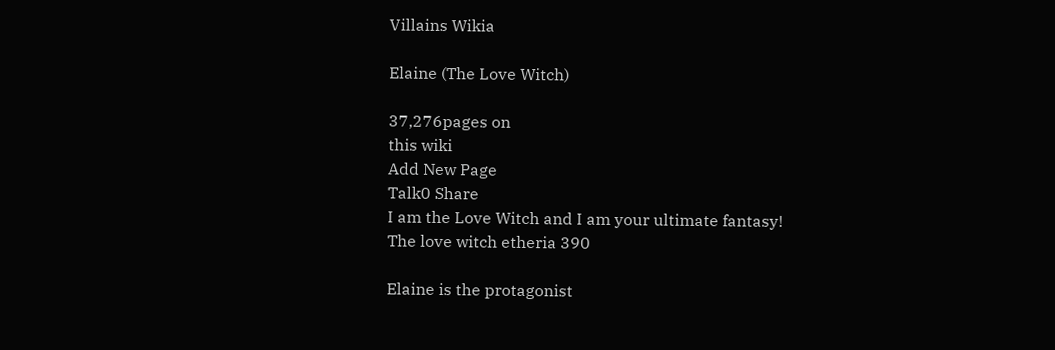Villains Wikia

Elaine (The Love Witch)

37,276pages on
this wiki
Add New Page
Talk0 Share
I am the Love Witch and I am your ultimate fantasy!
The love witch etheria 390

Elaine is the protagonist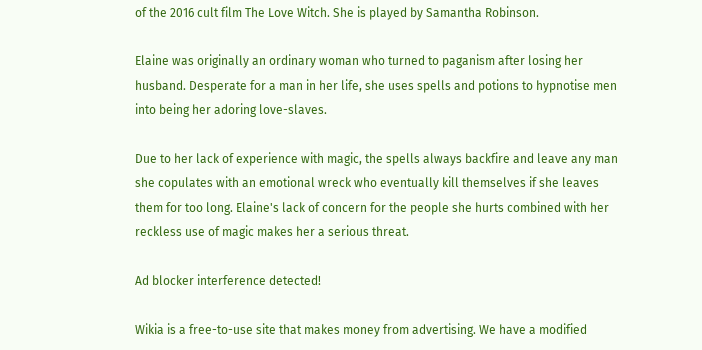of the 2016 cult film The Love Witch. She is played by Samantha Robinson.

Elaine was originally an ordinary woman who turned to paganism after losing her husband. Desperate for a man in her life, she uses spells and potions to hypnotise men into being her adoring love-slaves.

Due to her lack of experience with magic, the spells always backfire and leave any man she copulates with an emotional wreck who eventually kill themselves if she leaves them for too long. Elaine's lack of concern for the people she hurts combined with her reckless use of magic makes her a serious threat.

Ad blocker interference detected!

Wikia is a free-to-use site that makes money from advertising. We have a modified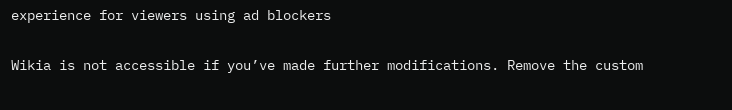experience for viewers using ad blockers

Wikia is not accessible if you’ve made further modifications. Remove the custom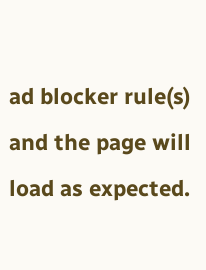ad blocker rule(s) and the page will load as expected.